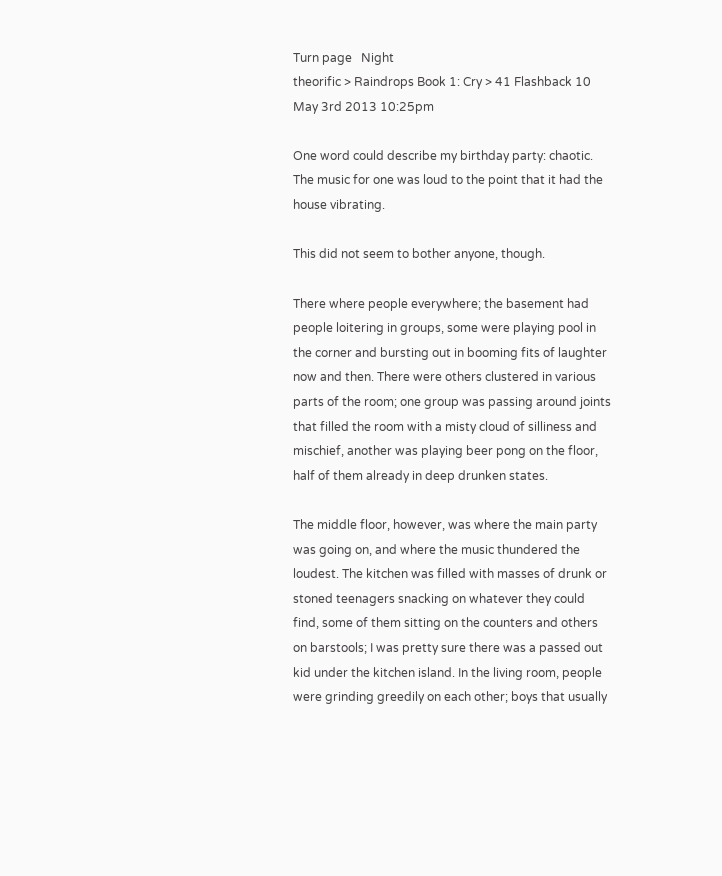Turn page   Night
theorific > Raindrops Book 1: Cry > 41 Flashback 10
May 3rd 2013 10:25pm

One word could describe my birthday party: chaotic. The music for one was loud to the point that it had the house vibrating.

This did not seem to bother anyone, though.

There where people everywhere; the basement had people loitering in groups, some were playing pool in the corner and bursting out in booming fits of laughter now and then. There were others clustered in various parts of the room; one group was passing around joints that filled the room with a misty cloud of silliness and mischief, another was playing beer pong on the floor, half of them already in deep drunken states.

The middle floor, however, was where the main party was going on, and where the music thundered the loudest. The kitchen was filled with masses of drunk or stoned teenagers snacking on whatever they could find, some of them sitting on the counters and others on barstools; I was pretty sure there was a passed out kid under the kitchen island. In the living room, people were grinding greedily on each other; boys that usually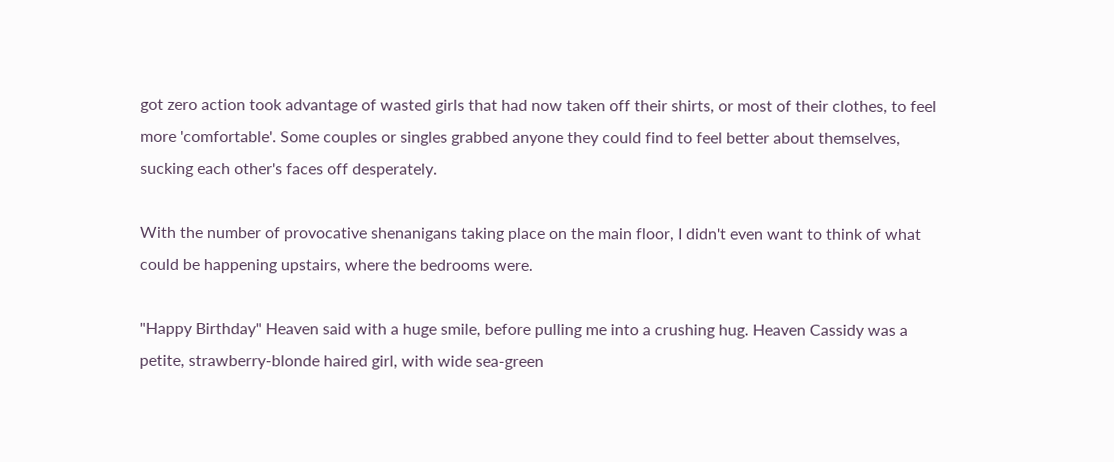got zero action took advantage of wasted girls that had now taken off their shirts, or most of their clothes, to feel more 'comfortable'. Some couples or singles grabbed anyone they could find to feel better about themselves, sucking each other's faces off desperately.

With the number of provocative shenanigans taking place on the main floor, I didn't even want to think of what could be happening upstairs, where the bedrooms were.

"Happy Birthday" Heaven said with a huge smile, before pulling me into a crushing hug. Heaven Cassidy was a petite, strawberry-blonde haired girl, with wide sea-green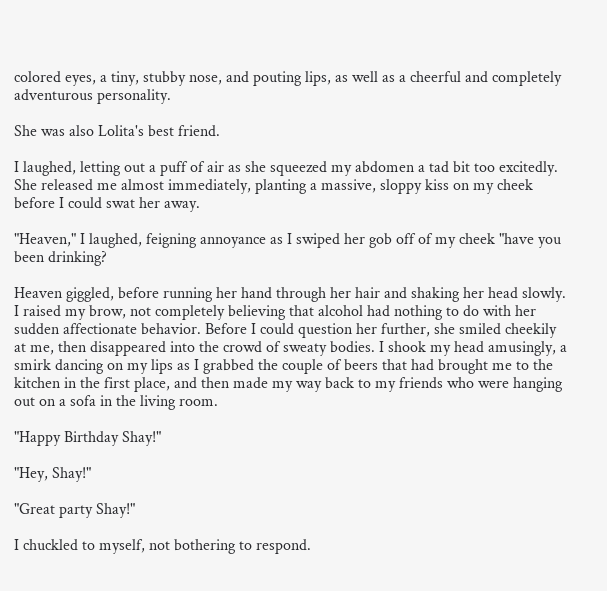colored eyes, a tiny, stubby nose, and pouting lips, as well as a cheerful and completely adventurous personality.

She was also Lolita's best friend.

I laughed, letting out a puff of air as she squeezed my abdomen a tad bit too excitedly. She released me almost immediately, planting a massive, sloppy kiss on my cheek before I could swat her away.

"Heaven," I laughed, feigning annoyance as I swiped her gob off of my cheek "have you been drinking?

Heaven giggled, before running her hand through her hair and shaking her head slowly. I raised my brow, not completely believing that alcohol had nothing to do with her sudden affectionate behavior. Before I could question her further, she smiled cheekily at me, then disappeared into the crowd of sweaty bodies. I shook my head amusingly, a smirk dancing on my lips as I grabbed the couple of beers that had brought me to the kitchen in the first place, and then made my way back to my friends who were hanging out on a sofa in the living room.

"Happy Birthday Shay!"

"Hey, Shay!"

"Great party Shay!"

I chuckled to myself, not bothering to respond.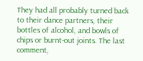They had all probably turned back to their dance partners, their bottles of alcohol, and bowls of chips or burnt-out joints. The last comment,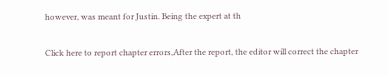however, was meant for Justin. Being the expert at th

Click here to report chapter errors,After the report, the editor will correct the chapter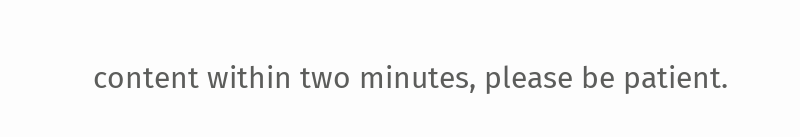content within two minutes, please be patient.